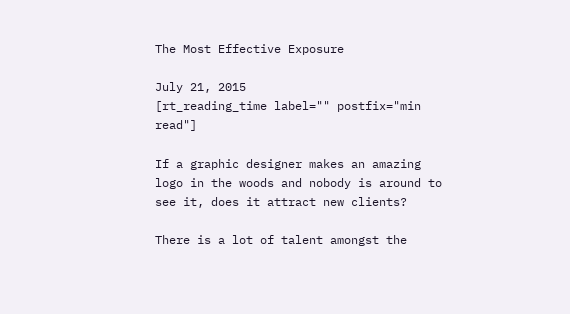The Most Effective Exposure

July 21, 2015
[rt_reading_time label="" postfix="min read"]

If a graphic designer makes an amazing logo in the woods and nobody is around to see it, does it attract new clients?

There is a lot of talent amongst the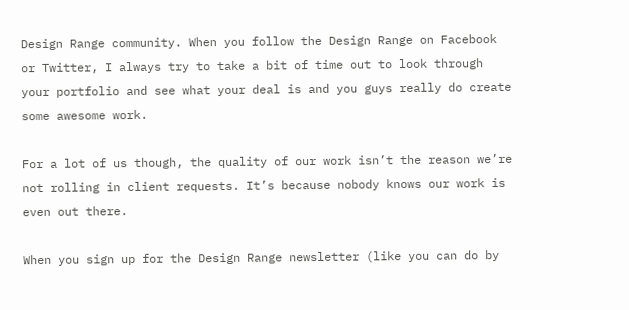Design Range community. When you follow the Design Range on Facebook or Twitter, I always try to take a bit of time out to look through your portfolio and see what your deal is and you guys really do create some awesome work.

For a lot of us though, the quality of our work isn’t the reason we’re not rolling in client requests. It’s because nobody knows our work is even out there.

When you sign up for the Design Range newsletter (like you can do by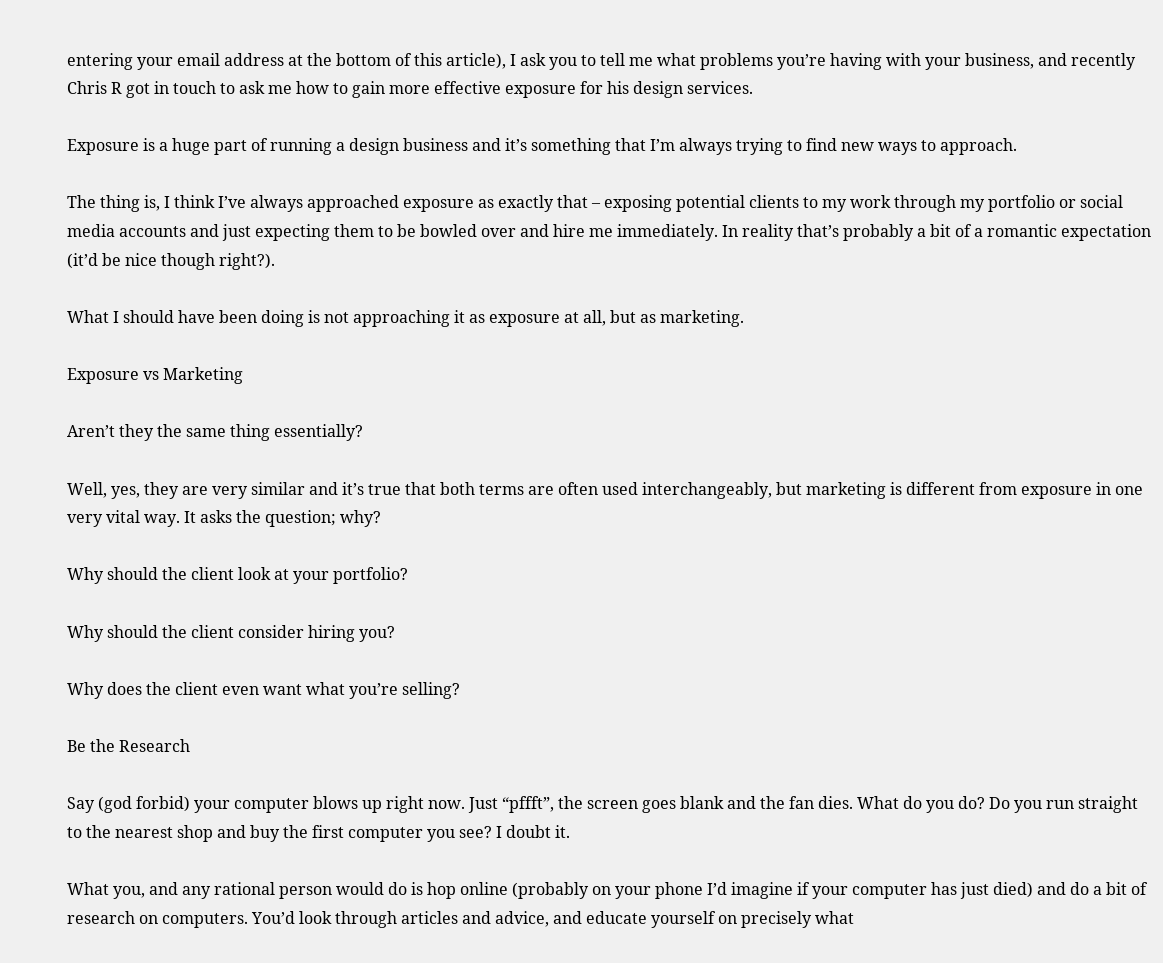entering your email address at the bottom of this article), I ask you to tell me what problems you’re having with your business, and recently Chris R got in touch to ask me how to gain more effective exposure for his design services.

Exposure is a huge part of running a design business and it’s something that I’m always trying to find new ways to approach.

The thing is, I think I’ve always approached exposure as exactly that – exposing potential clients to my work through my portfolio or social media accounts and just expecting them to be bowled over and hire me immediately. In reality that’s probably a bit of a romantic expectation (it’d be nice though right?).

What I should have been doing is not approaching it as exposure at all, but as marketing.

Exposure vs Marketing

Aren’t they the same thing essentially?

Well, yes, they are very similar and it’s true that both terms are often used interchangeably, but marketing is different from exposure in one very vital way. It asks the question; why?

Why should the client look at your portfolio?

Why should the client consider hiring you?

Why does the client even want what you’re selling?

Be the Research

Say (god forbid) your computer blows up right now. Just “pffft”, the screen goes blank and the fan dies. What do you do? Do you run straight to the nearest shop and buy the first computer you see? I doubt it.

What you, and any rational person would do is hop online (probably on your phone I’d imagine if your computer has just died) and do a bit of research on computers. You’d look through articles and advice, and educate yourself on precisely what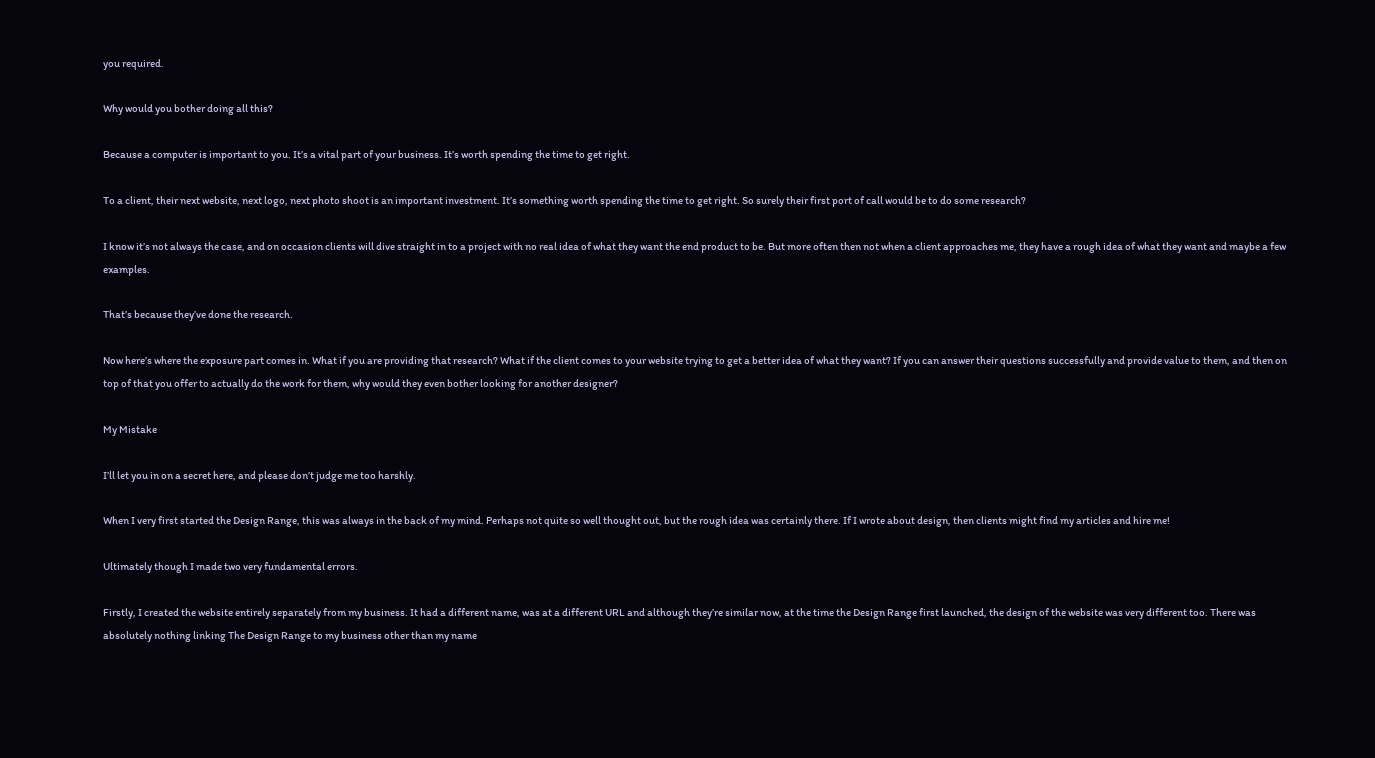you required.

Why would you bother doing all this?

Because a computer is important to you. It’s a vital part of your business. It’s worth spending the time to get right.

To a client, their next website, next logo, next photo shoot is an important investment. It’s something worth spending the time to get right. So surely their first port of call would be to do some research?

I know it’s not always the case, and on occasion clients will dive straight in to a project with no real idea of what they want the end product to be. But more often then not when a client approaches me, they have a rough idea of what they want and maybe a few examples.

That’s because they’ve done the research.

Now here’s where the exposure part comes in. What if you are providing that research? What if the client comes to your website trying to get a better idea of what they want? If you can answer their questions successfully and provide value to them, and then on top of that you offer to actually do the work for them, why would they even bother looking for another designer?

My Mistake

I’ll let you in on a secret here, and please don’t judge me too harshly.

When I very first started the Design Range, this was always in the back of my mind. Perhaps not quite so well thought out, but the rough idea was certainly there. If I wrote about design, then clients might find my articles and hire me!

Ultimately though I made two very fundamental errors.

Firstly, I created the website entirely separately from my business. It had a different name, was at a different URL and although they’re similar now, at the time the Design Range first launched, the design of the website was very different too. There was absolutely nothing linking The Design Range to my business other than my name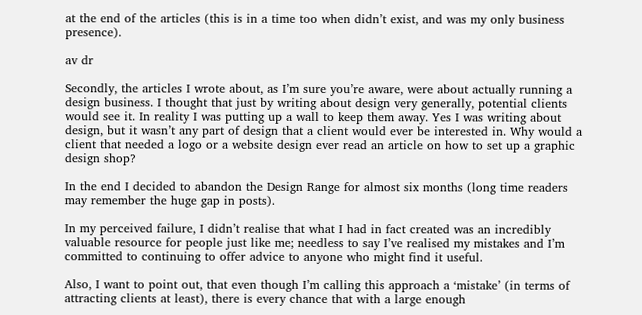at the end of the articles (this is in a time too when didn’t exist, and was my only business presence).

av dr

Secondly, the articles I wrote about, as I’m sure you’re aware, were about actually running a design business. I thought that just by writing about design very generally, potential clients would see it. In reality I was putting up a wall to keep them away. Yes I was writing about design, but it wasn’t any part of design that a client would ever be interested in. Why would a client that needed a logo or a website design ever read an article on how to set up a graphic design shop?

In the end I decided to abandon the Design Range for almost six months (long time readers may remember the huge gap in posts).

In my perceived failure, I didn’t realise that what I had in fact created was an incredibly valuable resource for people just like me; needless to say I’ve realised my mistakes and I’m committed to continuing to offer advice to anyone who might find it useful.

Also, I want to point out, that even though I’m calling this approach a ‘mistake’ (in terms of attracting clients at least), there is every chance that with a large enough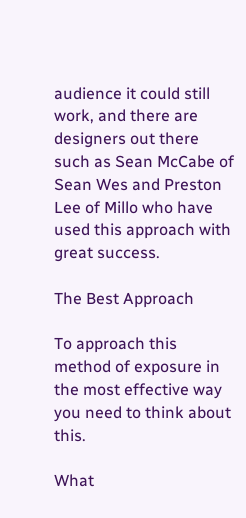audience it could still work, and there are designers out there such as Sean McCabe of Sean Wes and Preston Lee of Millo who have used this approach with great success.

The Best Approach

To approach this method of exposure in the most effective way you need to think about this.

What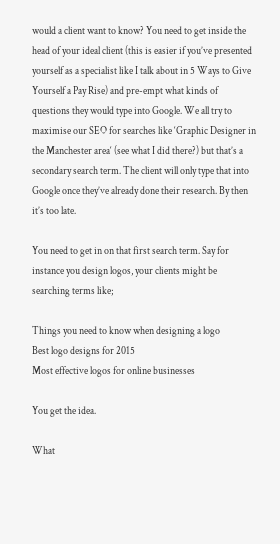would a client want to know? You need to get inside the head of your ideal client (this is easier if you’ve presented yourself as a specialist like I talk about in 5 Ways to Give Yourself a Pay Rise) and pre-empt what kinds of questions they would type into Google. We all try to maximise our SEO for searches like ‘Graphic Designer in the Manchester area‘ (see what I did there?) but that’s a secondary search term. The client will only type that into Google once they’ve already done their research. By then it’s too late.

You need to get in on that first search term. Say for instance you design logos, your clients might be searching terms like;

Things you need to know when designing a logo
Best logo designs for 2015
Most effective logos for online businesses

You get the idea.

What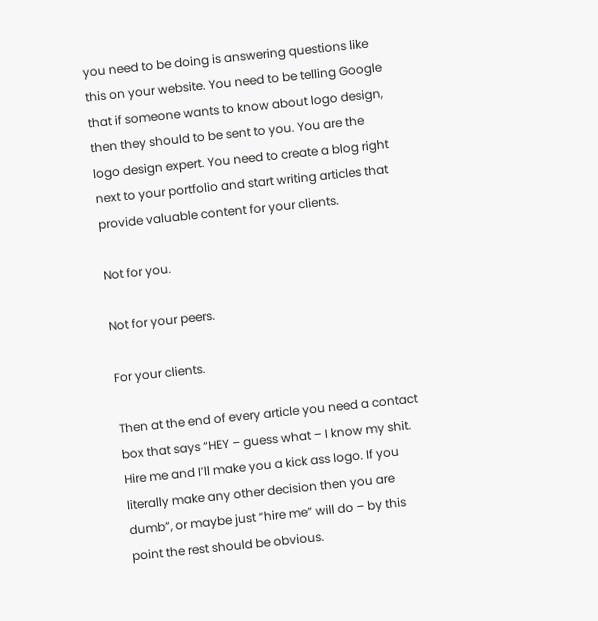you need to be doing is answering questions like this on your website. You need to be telling Google that if someone wants to know about logo design, then they should to be sent to you. You are the logo design expert. You need to create a blog right next to your portfolio and start writing articles that provide valuable content for your clients.

Not for you.

Not for your peers.

For your clients.

Then at the end of every article you need a contact box that says “HEY – guess what – I know my shit. Hire me and I’ll make you a kick ass logo. If you literally make any other decision then you are dumb”, or maybe just “hire me” will do – by this point the rest should be obvious.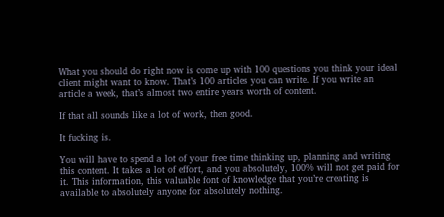What you should do right now is come up with 100 questions you think your ideal client might want to know. That’s 100 articles you can write. If you write an article a week, that’s almost two entire years worth of content.

If that all sounds like a lot of work, then good.

It fucking is.

You will have to spend a lot of your free time thinking up, planning and writing this content. It takes a lot of effort, and you absolutely, 100% will not get paid for it. This information, this valuable font of knowledge that you’re creating is available to absolutely anyone for absolutely nothing.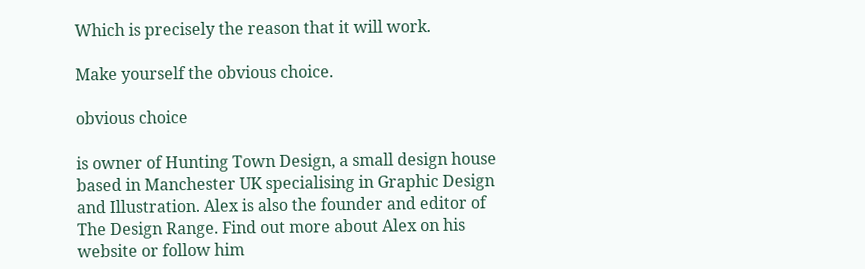Which is precisely the reason that it will work.

Make yourself the obvious choice.

obvious choice

is owner of Hunting Town Design, a small design house based in Manchester UK specialising in Graphic Design and Illustration. Alex is also the founder and editor of The Design Range. Find out more about Alex on his website or follow him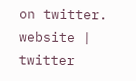on twitter.
website | twitter